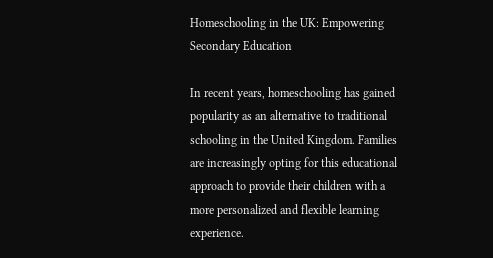Homeschooling in the UK: Empowering Secondary Education

In recent years, homeschooling has gained popularity as an alternative to traditional schooling in the United Kingdom. Families are increasingly opting for this educational approach to provide their children with a more personalized and flexible learning experience.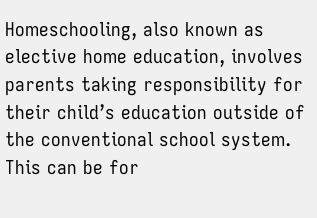Homeschooling, also known as elective home education, involves parents taking responsibility for their child’s education outside of the conventional school system. This can be for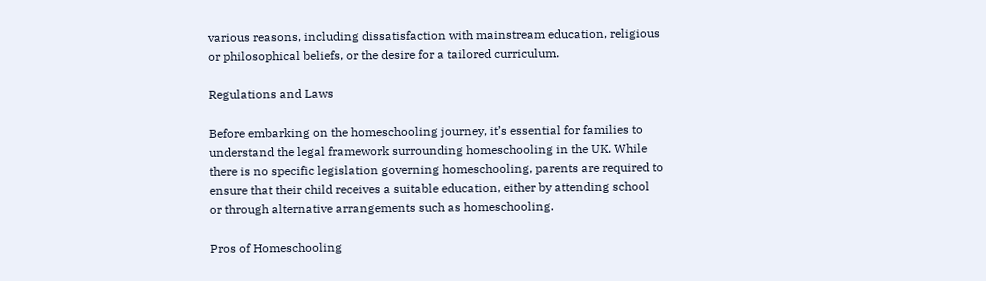various reasons, including dissatisfaction with mainstream education, religious or philosophical beliefs, or the desire for a tailored curriculum.

Regulations and Laws

Before embarking on the homeschooling journey, it’s essential for families to understand the legal framework surrounding homeschooling in the UK. While there is no specific legislation governing homeschooling, parents are required to ensure that their child receives a suitable education, either by attending school or through alternative arrangements such as homeschooling.

Pros of Homeschooling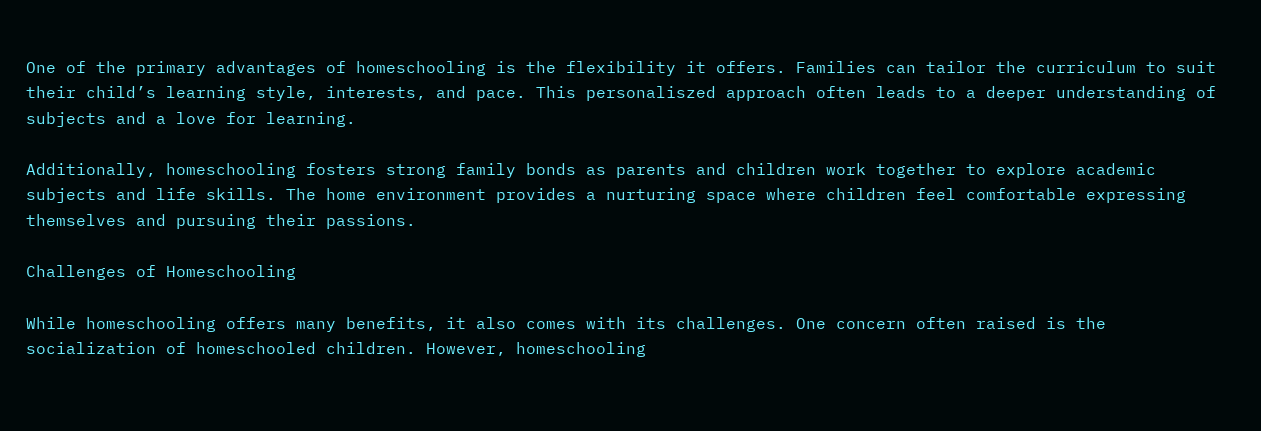One of the primary advantages of homeschooling is the flexibility it offers. Families can tailor the curriculum to suit their child’s learning style, interests, and pace. This personaliszed approach often leads to a deeper understanding of subjects and a love for learning.

Additionally, homeschooling fosters strong family bonds as parents and children work together to explore academic subjects and life skills. The home environment provides a nurturing space where children feel comfortable expressing themselves and pursuing their passions.

Challenges of Homeschooling

While homeschooling offers many benefits, it also comes with its challenges. One concern often raised is the socialization of homeschooled children. However, homeschooling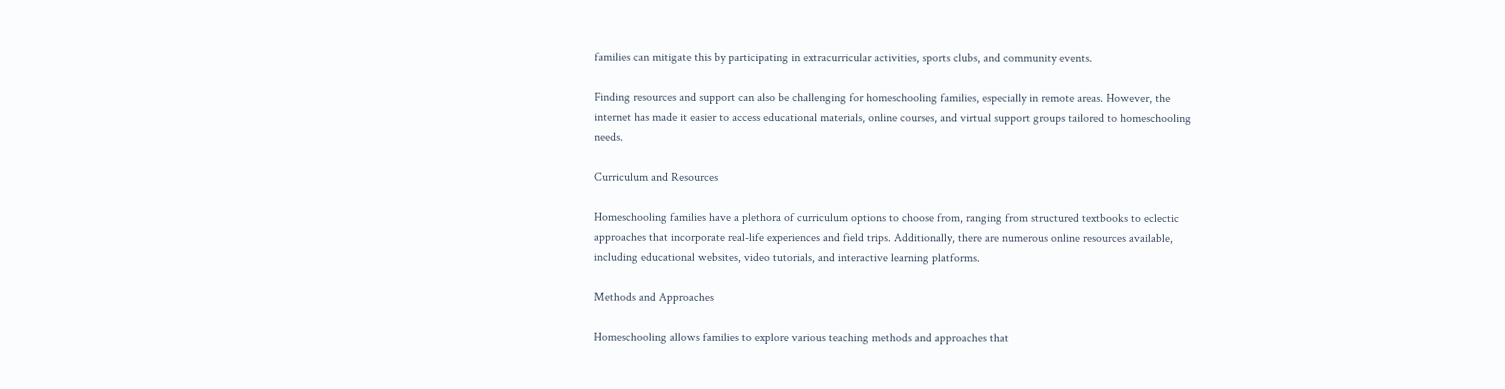families can mitigate this by participating in extracurricular activities, sports clubs, and community events.

Finding resources and support can also be challenging for homeschooling families, especially in remote areas. However, the internet has made it easier to access educational materials, online courses, and virtual support groups tailored to homeschooling needs.

Curriculum and Resources

Homeschooling families have a plethora of curriculum options to choose from, ranging from structured textbooks to eclectic approaches that incorporate real-life experiences and field trips. Additionally, there are numerous online resources available, including educational websites, video tutorials, and interactive learning platforms.

Methods and Approaches

Homeschooling allows families to explore various teaching methods and approaches that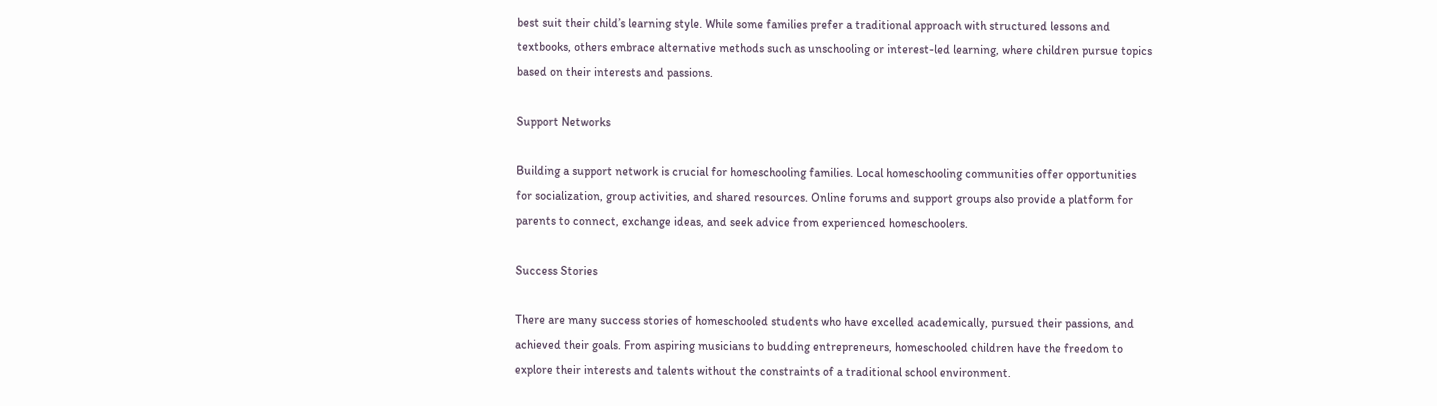best suit their child’s learning style. While some families prefer a traditional approach with structured lessons and textbooks, others embrace alternative methods such as unschooling or interest-led learning, where children pursue topics based on their interests and passions.

Support Networks

Building a support network is crucial for homeschooling families. Local homeschooling communities offer opportunities for socialization, group activities, and shared resources. Online forums and support groups also provide a platform for parents to connect, exchange ideas, and seek advice from experienced homeschoolers.

Success Stories

There are many success stories of homeschooled students who have excelled academically, pursued their passions, and achieved their goals. From aspiring musicians to budding entrepreneurs, homeschooled children have the freedom to explore their interests and talents without the constraints of a traditional school environment.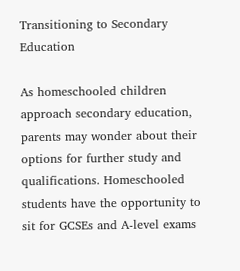Transitioning to Secondary Education

As homeschooled children approach secondary education, parents may wonder about their options for further study and qualifications. Homeschooled students have the opportunity to sit for GCSEs and A-level exams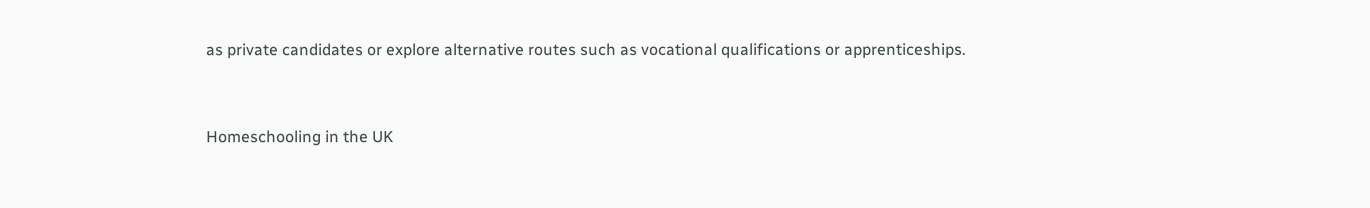as private candidates or explore alternative routes such as vocational qualifications or apprenticeships.


Homeschooling in the UK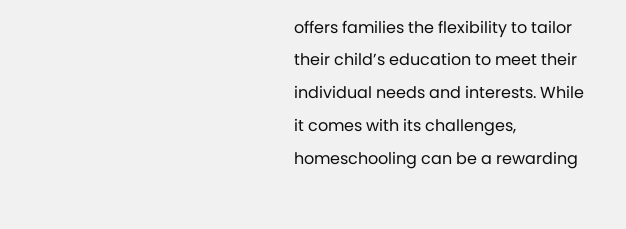offers families the flexibility to tailor their child’s education to meet their individual needs and interests. While it comes with its challenges, homeschooling can be a rewarding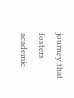journey that fosters academic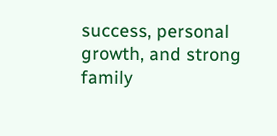success, personal growth, and strong family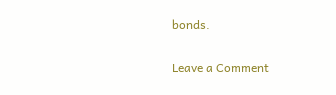bonds.

Leave a Comment